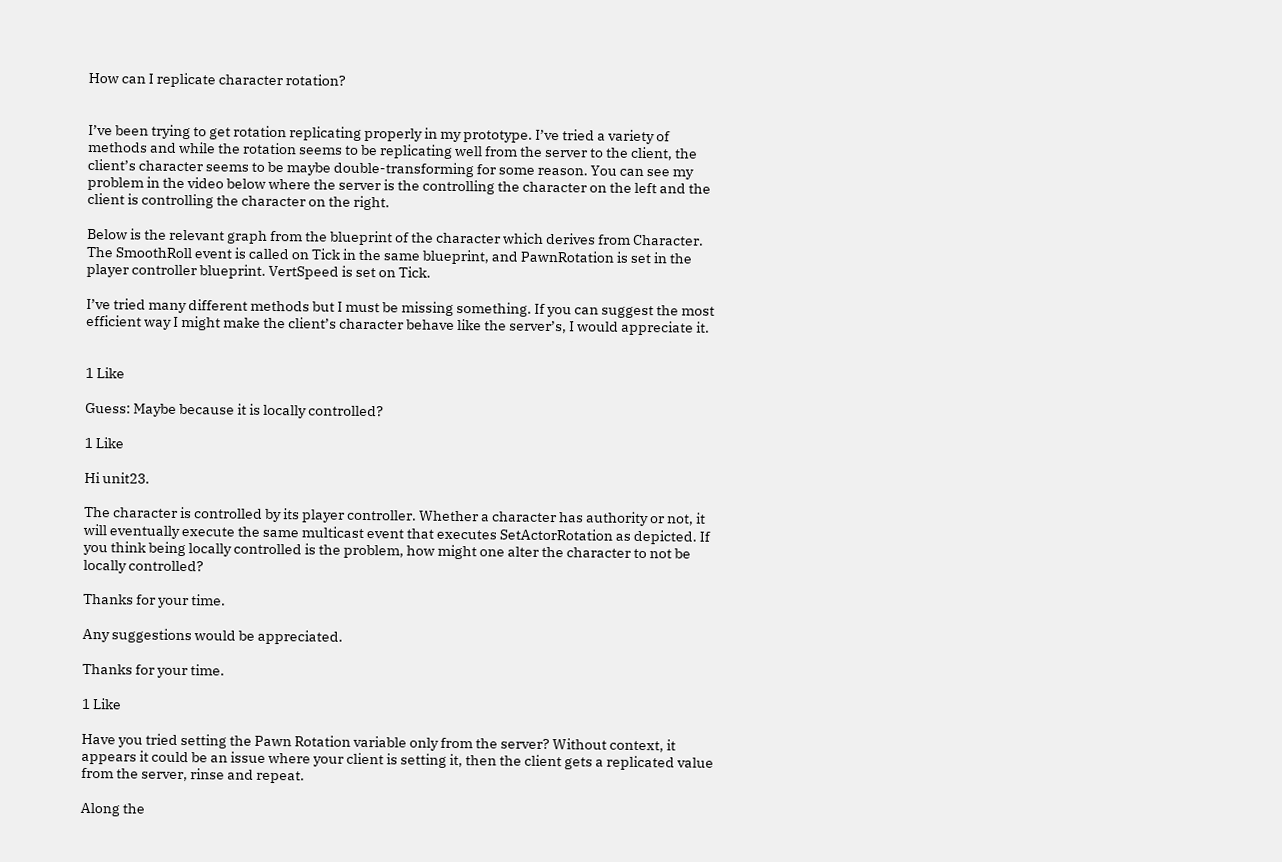How can I replicate character rotation?


I’ve been trying to get rotation replicating properly in my prototype. I’ve tried a variety of methods and while the rotation seems to be replicating well from the server to the client, the client’s character seems to be maybe double-transforming for some reason. You can see my problem in the video below where the server is the controlling the character on the left and the client is controlling the character on the right.

Below is the relevant graph from the blueprint of the character which derives from Character. The SmoothRoll event is called on Tick in the same blueprint, and PawnRotation is set in the player controller blueprint. VertSpeed is set on Tick.

I’ve tried many different methods but I must be missing something. If you can suggest the most efficient way I might make the client’s character behave like the server’s, I would appreciate it.


1 Like

Guess: Maybe because it is locally controlled?

1 Like

Hi unit23.

The character is controlled by its player controller. Whether a character has authority or not, it will eventually execute the same multicast event that executes SetActorRotation as depicted. If you think being locally controlled is the problem, how might one alter the character to not be locally controlled?

Thanks for your time.

Any suggestions would be appreciated.

Thanks for your time.

1 Like

Have you tried setting the Pawn Rotation variable only from the server? Without context, it appears it could be an issue where your client is setting it, then the client gets a replicated value from the server, rinse and repeat.

Along the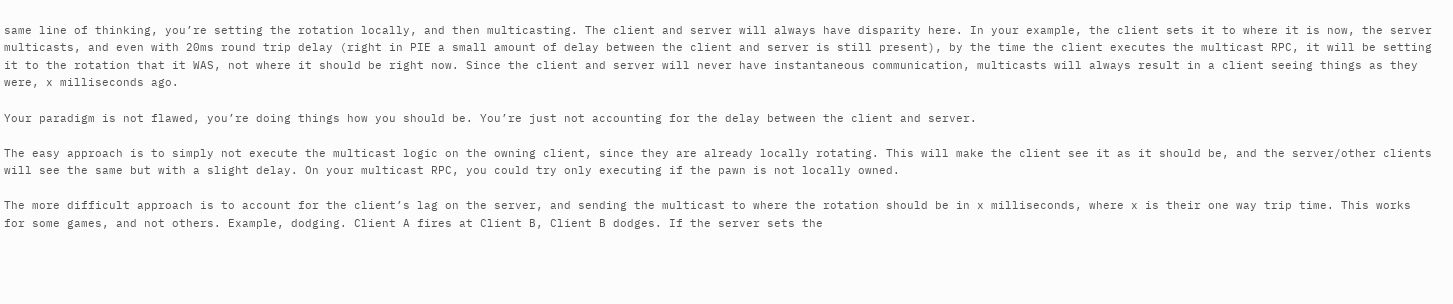same line of thinking, you’re setting the rotation locally, and then multicasting. The client and server will always have disparity here. In your example, the client sets it to where it is now, the server multicasts, and even with 20ms round trip delay (right in PIE a small amount of delay between the client and server is still present), by the time the client executes the multicast RPC, it will be setting it to the rotation that it WAS, not where it should be right now. Since the client and server will never have instantaneous communication, multicasts will always result in a client seeing things as they were, x milliseconds ago.

Your paradigm is not flawed, you’re doing things how you should be. You’re just not accounting for the delay between the client and server.

The easy approach is to simply not execute the multicast logic on the owning client, since they are already locally rotating. This will make the client see it as it should be, and the server/other clients will see the same but with a slight delay. On your multicast RPC, you could try only executing if the pawn is not locally owned.

The more difficult approach is to account for the client’s lag on the server, and sending the multicast to where the rotation should be in x milliseconds, where x is their one way trip time. This works for some games, and not others. Example, dodging. Client A fires at Client B, Client B dodges. If the server sets the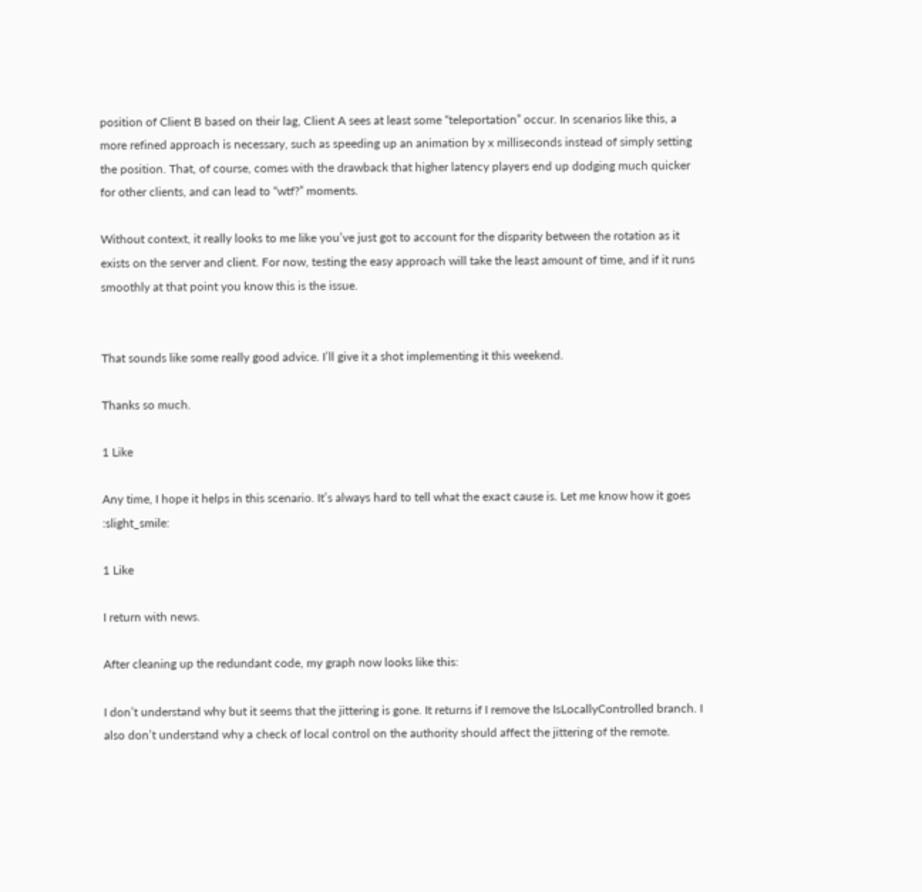position of Client B based on their lag, Client A sees at least some “teleportation” occur. In scenarios like this, a more refined approach is necessary, such as speeding up an animation by x milliseconds instead of simply setting the position. That, of course, comes with the drawback that higher latency players end up dodging much quicker for other clients, and can lead to “wtf?” moments.

Without context, it really looks to me like you’ve just got to account for the disparity between the rotation as it exists on the server and client. For now, testing the easy approach will take the least amount of time, and if it runs smoothly at that point you know this is the issue.


That sounds like some really good advice. I’ll give it a shot implementing it this weekend.

Thanks so much.

1 Like

Any time, I hope it helps in this scenario. It’s always hard to tell what the exact cause is. Let me know how it goes :slight_smile:

1 Like

I return with news.

After cleaning up the redundant code, my graph now looks like this:

I don’t understand why but it seems that the jittering is gone. It returns if I remove the IsLocallyControlled branch. I also don’t understand why a check of local control on the authority should affect the jittering of the remote.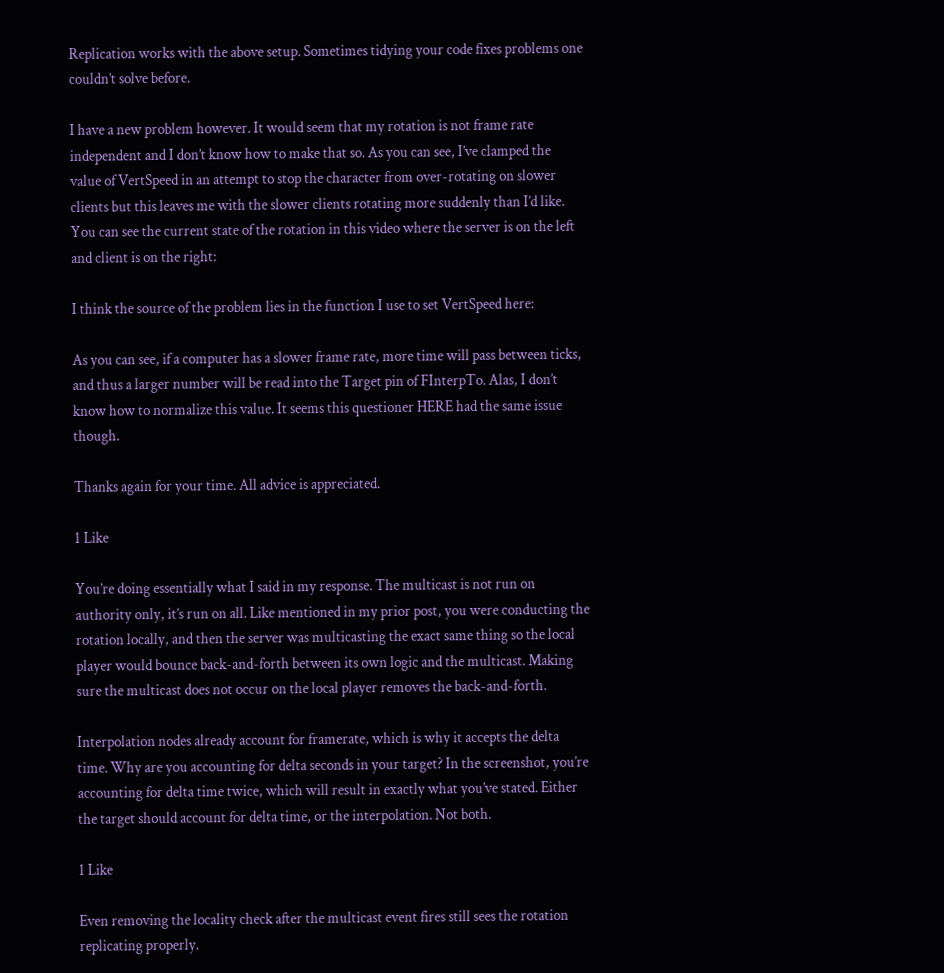Replication works with the above setup. Sometimes tidying your code fixes problems one couldn’t solve before.

I have a new problem however. It would seem that my rotation is not frame rate independent and I don’t know how to make that so. As you can see, I’ve clamped the value of VertSpeed in an attempt to stop the character from over-rotating on slower clients but this leaves me with the slower clients rotating more suddenly than I’d like. You can see the current state of the rotation in this video where the server is on the left and client is on the right:

I think the source of the problem lies in the function I use to set VertSpeed here:

As you can see, if a computer has a slower frame rate, more time will pass between ticks, and thus a larger number will be read into the Target pin of FInterpTo. Alas, I don’t know how to normalize this value. It seems this questioner HERE had the same issue though.

Thanks again for your time. All advice is appreciated.

1 Like

You’re doing essentially what I said in my response. The multicast is not run on authority only, it’s run on all. Like mentioned in my prior post, you were conducting the rotation locally, and then the server was multicasting the exact same thing so the local player would bounce back-and-forth between its own logic and the multicast. Making sure the multicast does not occur on the local player removes the back-and-forth.

Interpolation nodes already account for framerate, which is why it accepts the delta time. Why are you accounting for delta seconds in your target? In the screenshot, you’re accounting for delta time twice, which will result in exactly what you’ve stated. Either the target should account for delta time, or the interpolation. Not both.

1 Like

Even removing the locality check after the multicast event fires still sees the rotation replicating properly.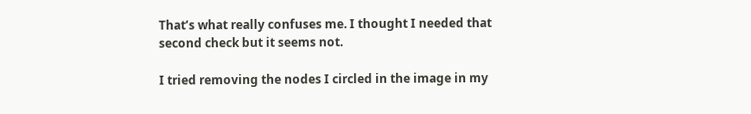That’s what really confuses me. I thought I needed that second check but it seems not.

I tried removing the nodes I circled in the image in my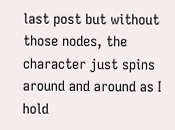last post but without those nodes, the character just spins around and around as I hold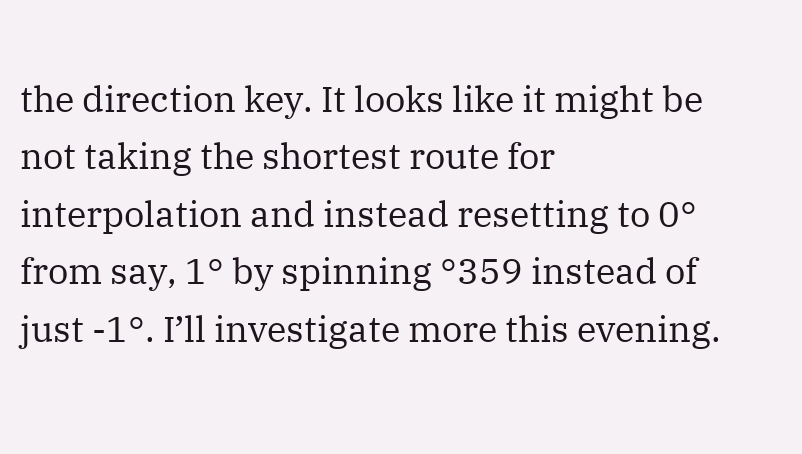the direction key. It looks like it might be not taking the shortest route for interpolation and instead resetting to 0° from say, 1° by spinning °359 instead of just -1°. I’ll investigate more this evening.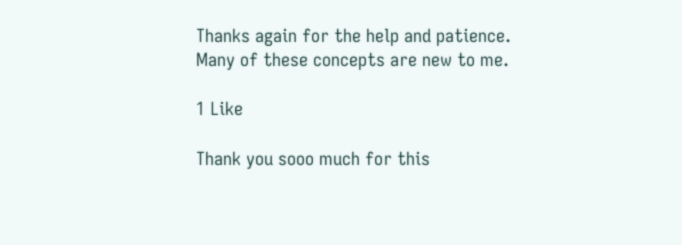Thanks again for the help and patience. Many of these concepts are new to me.

1 Like

Thank you sooo much for this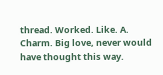thread. Worked. Like. A. Charm. Big love, never would have thought this way.